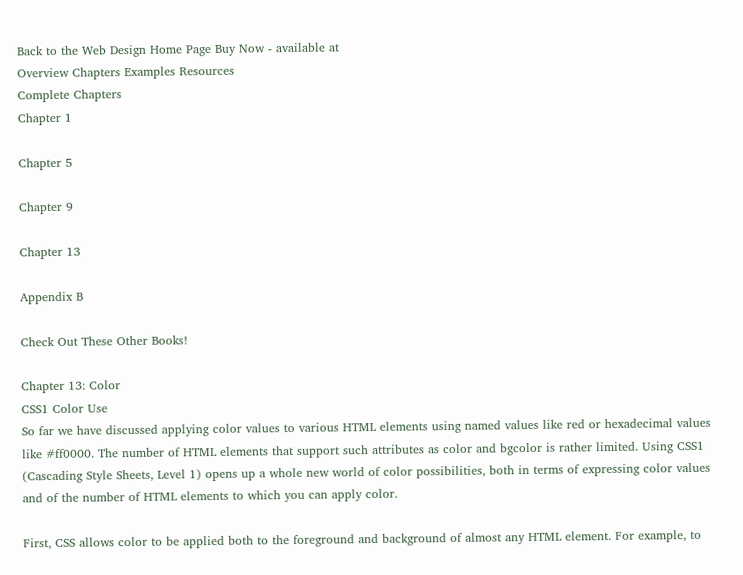Back to the Web Design Home Page Buy Now - available at
Overview Chapters Examples Resources
Complete Chapters
Chapter 1

Chapter 5

Chapter 9

Chapter 13

Appendix B

Check Out These Other Books!

Chapter 13: Color
CSS1 Color Use
So far we have discussed applying color values to various HTML elements using named values like red or hexadecimal values like #ff0000. The number of HTML elements that support such attributes as color and bgcolor is rather limited. Using CSS1 (Cascading Style Sheets, Level 1) opens up a whole new world of color possibilities, both in terms of expressing color values and of the number of HTML elements to which you can apply color.

First, CSS allows color to be applied both to the foreground and background of almost any HTML element. For example, to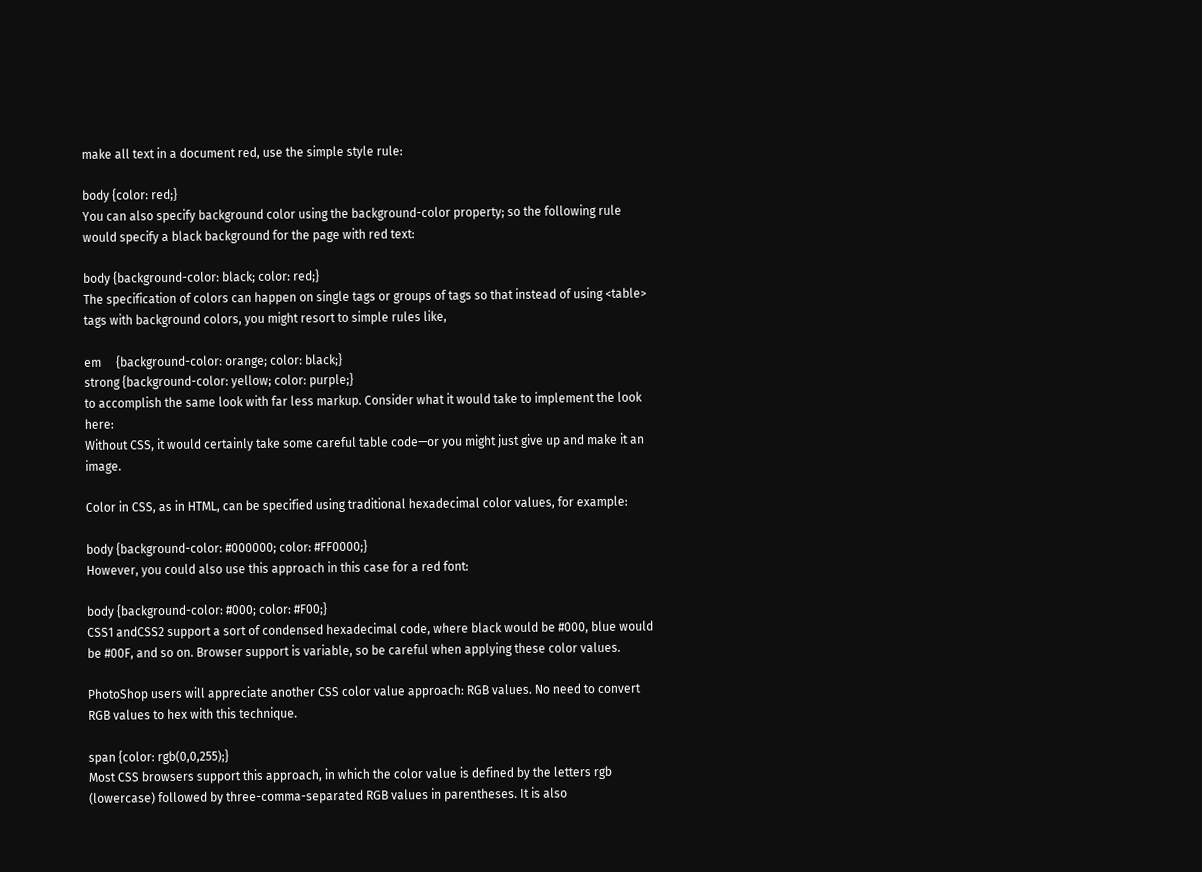make all text in a document red, use the simple style rule:

body {color: red;}
You can also specify background color using the background-color property; so the following rule would specify a black background for the page with red text:

body {background-color: black; color: red;}
The specification of colors can happen on single tags or groups of tags so that instead of using <table> tags with background colors, you might resort to simple rules like,

em     {background-color: orange; color: black;}
strong {background-color: yellow; color: purple;}
to accomplish the same look with far less markup. Consider what it would take to implement the look here:
Without CSS, it would certainly take some careful table code—or you might just give up and make it an image.

Color in CSS, as in HTML, can be specified using traditional hexadecimal color values, for example:

body {background-color: #000000; color: #FF0000;}
However, you could also use this approach in this case for a red font:

body {background-color: #000; color: #F00;}
CSS1 andCSS2 support a sort of condensed hexadecimal code, where black would be #000, blue would be #00F, and so on. Browser support is variable, so be careful when applying these color values.

PhotoShop users will appreciate another CSS color value approach: RGB values. No need to convert RGB values to hex with this technique.

span {color: rgb(0,0,255);}
Most CSS browsers support this approach, in which the color value is defined by the letters rgb (lowercase) followed by three-comma-separated RGB values in parentheses. It is also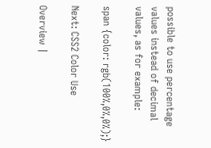possible to use percentage values instead of decimal values, as for example:

span {color: rgb(100%,0%,0%);}

Next: CSS2 Color Use

Overview |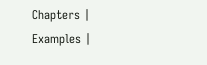Chapters | Examples |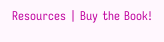Resources | Buy the Book!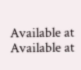Available at Available at